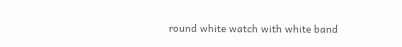round white watch with white band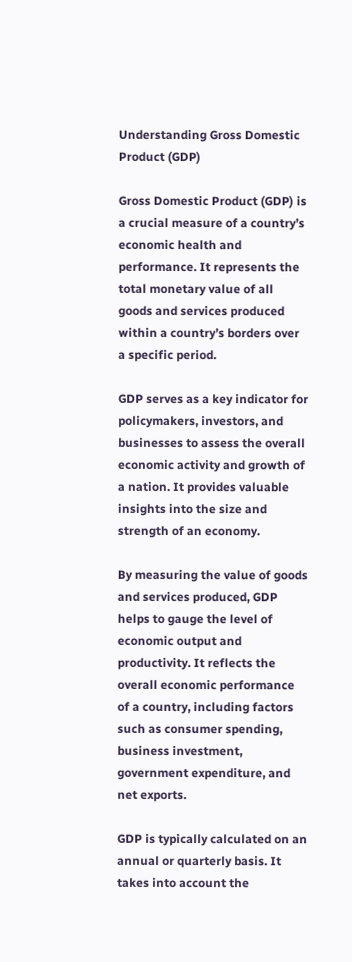Understanding Gross Domestic Product (GDP)

Gross Domestic Product (GDP) is a crucial measure of a country’s economic health and performance. It represents the total monetary value of all goods and services produced within a country’s borders over a specific period.

GDP serves as a key indicator for policymakers, investors, and businesses to assess the overall economic activity and growth of a nation. It provides valuable insights into the size and strength of an economy.

By measuring the value of goods and services produced, GDP helps to gauge the level of economic output and productivity. It reflects the overall economic performance of a country, including factors such as consumer spending, business investment, government expenditure, and net exports.

GDP is typically calculated on an annual or quarterly basis. It takes into account the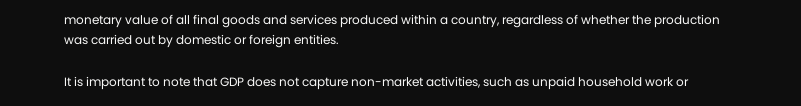monetary value of all final goods and services produced within a country, regardless of whether the production was carried out by domestic or foreign entities.

It is important to note that GDP does not capture non-market activities, such as unpaid household work or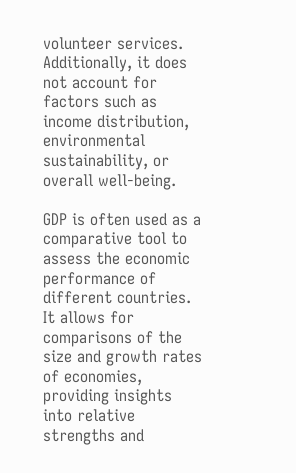volunteer services. Additionally, it does not account for factors such as income distribution, environmental sustainability, or overall well-being.

GDP is often used as a comparative tool to assess the economic performance of different countries. It allows for comparisons of the size and growth rates of economies, providing insights into relative strengths and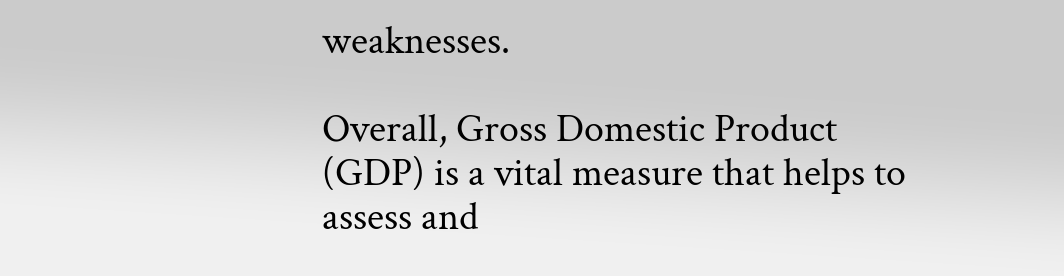weaknesses.

Overall, Gross Domestic Product (GDP) is a vital measure that helps to assess and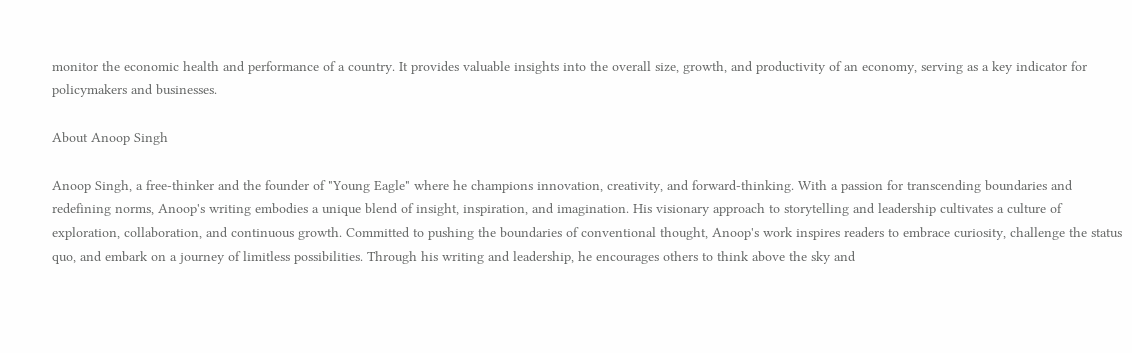monitor the economic health and performance of a country. It provides valuable insights into the overall size, growth, and productivity of an economy, serving as a key indicator for policymakers and businesses.

About Anoop Singh

Anoop Singh, a free-thinker and the founder of "Young Eagle" where he champions innovation, creativity, and forward-thinking. With a passion for transcending boundaries and redefining norms, Anoop's writing embodies a unique blend of insight, inspiration, and imagination. His visionary approach to storytelling and leadership cultivates a culture of exploration, collaboration, and continuous growth. Committed to pushing the boundaries of conventional thought, Anoop's work inspires readers to embrace curiosity, challenge the status quo, and embark on a journey of limitless possibilities. Through his writing and leadership, he encourages others to think above the sky and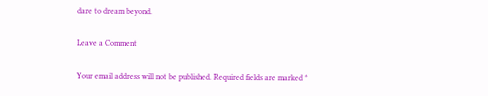dare to dream beyond.

Leave a Comment

Your email address will not be published. Required fields are marked *